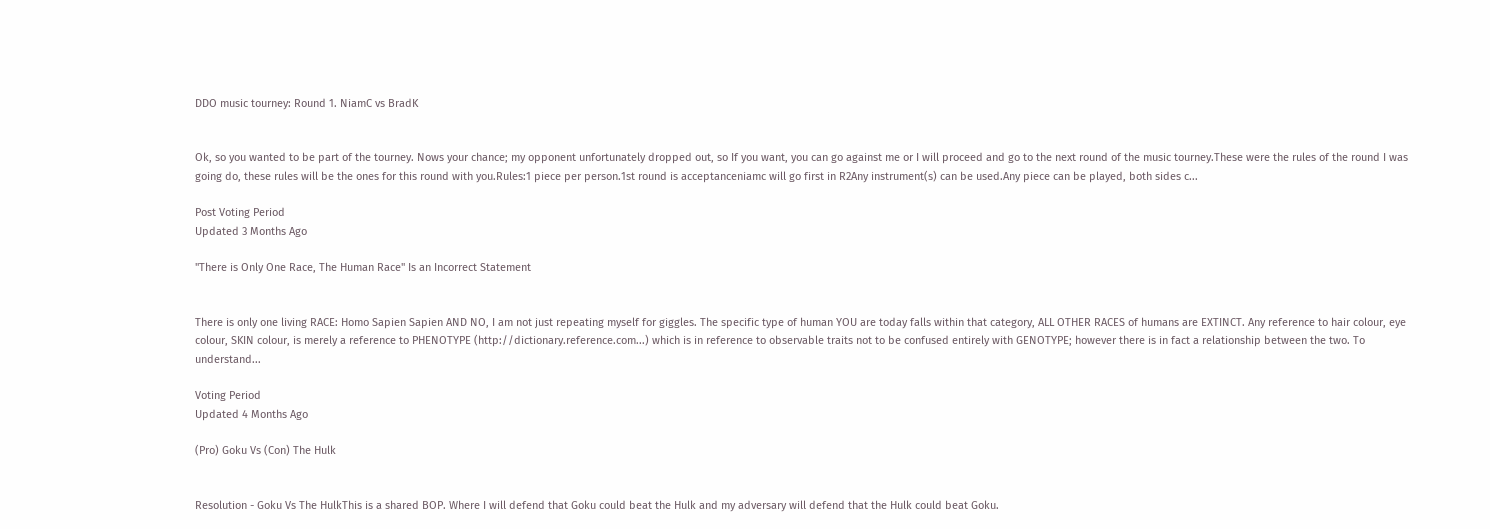DDO music tourney: Round 1. NiamC vs BradK


Ok, so you wanted to be part of the tourney. Nows your chance; my opponent unfortunately dropped out, so If you want, you can go against me or I will proceed and go to the next round of the music tourney.These were the rules of the round I was going do, these rules will be the ones for this round with you.Rules:1 piece per person.1st round is acceptanceniamc will go first in R2Any instrument(s) can be used.Any piece can be played, both sides c...

Post Voting Period
Updated 3 Months Ago

"There is Only One Race, The Human Race" Is an Incorrect Statement


There is only one living RACE: Homo Sapien Sapien AND NO, I am not just repeating myself for giggles. The specific type of human YOU are today falls within that category, ALL OTHER RACES of humans are EXTINCT. Any reference to hair colour, eye colour, SKIN colour, is merely a reference to PHENOTYPE (http://dictionary.reference.com...) which is in reference to observable traits not to be confused entirely with GENOTYPE; however there is in fact a relationship between the two. To understand...

Voting Period
Updated 4 Months Ago

(Pro) Goku Vs (Con) The Hulk


Resolution - Goku Vs The HulkThis is a shared BOP. Where I will defend that Goku could beat the Hulk and my adversary will defend that the Hulk could beat Goku.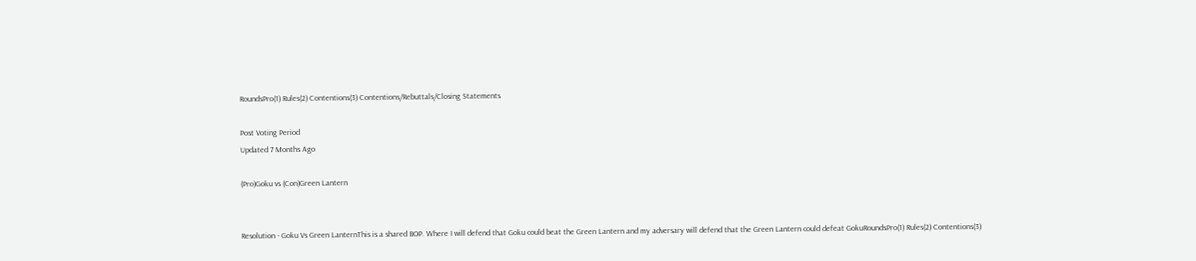RoundsPro(1) Rules(2) Contentions(3) Contentions/Rebuttals/Closing Statements

Post Voting Period
Updated 7 Months Ago

(Pro)Goku vs (Con)Green Lantern


Resolution - Goku Vs Green LanternThis is a shared BOP. Where I will defend that Goku could beat the Green Lantern and my adversary will defend that the Green Lantern could defeat GokuRoundsPro(1) Rules(2) Contentions(3)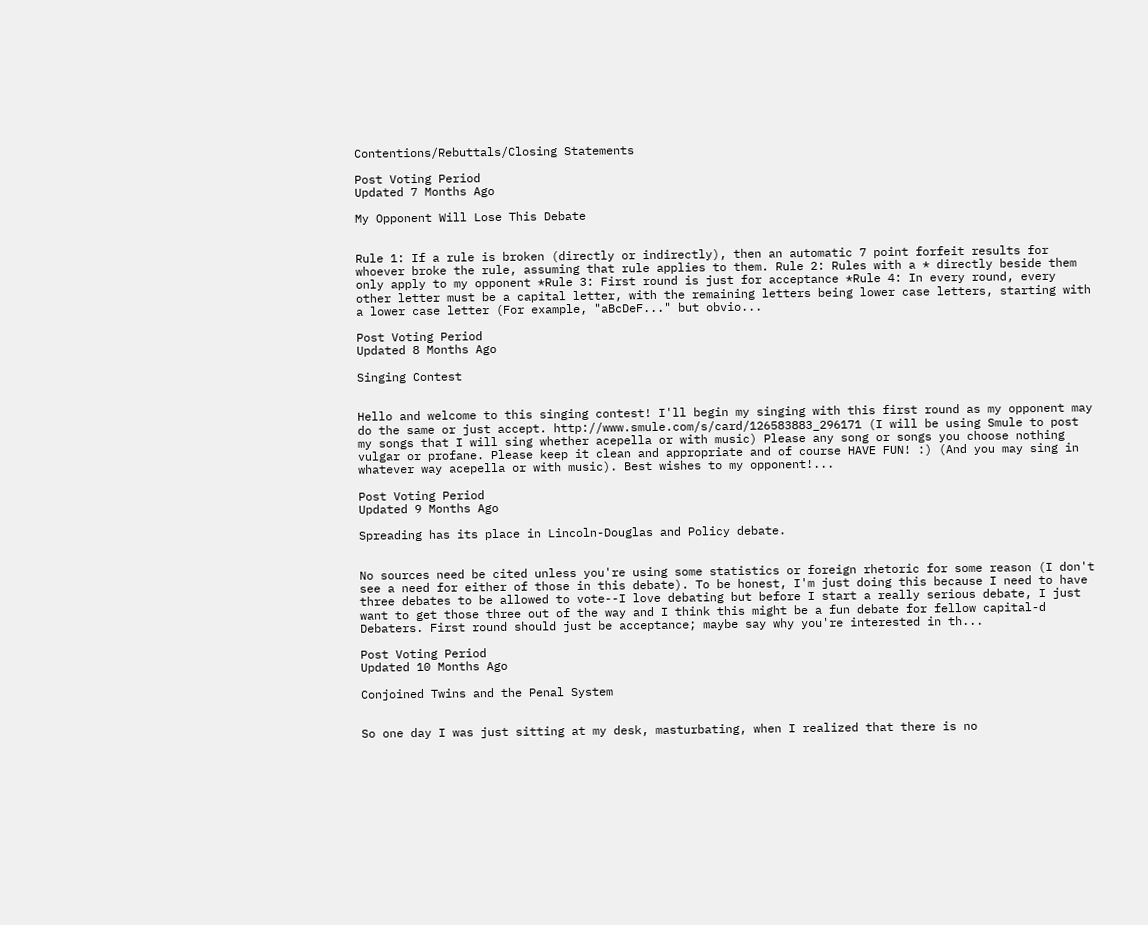Contentions/Rebuttals/Closing Statements

Post Voting Period
Updated 7 Months Ago

My Opponent Will Lose This Debate


Rule 1: If a rule is broken (directly or indirectly), then an automatic 7 point forfeit results for whoever broke the rule, assuming that rule applies to them. Rule 2: Rules with a * directly beside them only apply to my opponent *Rule 3: First round is just for acceptance *Rule 4: In every round, every other letter must be a capital letter, with the remaining letters being lower case letters, starting with a lower case letter (For example, "aBcDeF..." but obvio...

Post Voting Period
Updated 8 Months Ago

Singing Contest


Hello and welcome to this singing contest! I'll begin my singing with this first round as my opponent may do the same or just accept. http://www.smule.com/s/card/126583883_296171 (I will be using Smule to post my songs that I will sing whether acepella or with music) Please any song or songs you choose nothing vulgar or profane. Please keep it clean and appropriate and of course HAVE FUN! :) (And you may sing in whatever way acepella or with music). Best wishes to my opponent!...

Post Voting Period
Updated 9 Months Ago

Spreading has its place in Lincoln-Douglas and Policy debate.


No sources need be cited unless you're using some statistics or foreign rhetoric for some reason (I don't see a need for either of those in this debate). To be honest, I'm just doing this because I need to have three debates to be allowed to vote--I love debating but before I start a really serious debate, I just want to get those three out of the way and I think this might be a fun debate for fellow capital-d Debaters. First round should just be acceptance; maybe say why you're interested in th...

Post Voting Period
Updated 10 Months Ago

Conjoined Twins and the Penal System


So one day I was just sitting at my desk, masturbating, when I realized that there is no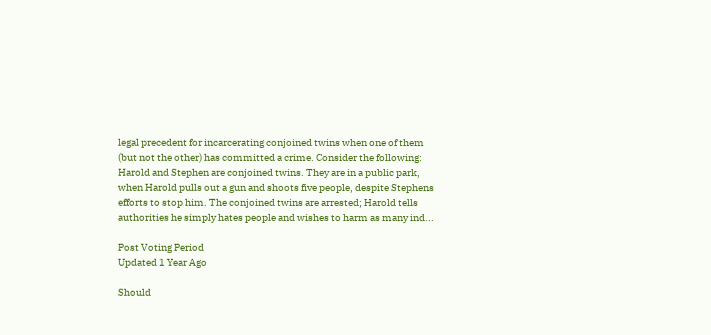legal precedent for incarcerating conjoined twins when one of them (but not the other) has committed a crime. Consider the following: Harold and Stephen are conjoined twins. They are in a public park, when Harold pulls out a gun and shoots five people, despite Stephens efforts to stop him. The conjoined twins are arrested; Harold tells authorities he simply hates people and wishes to harm as many ind...

Post Voting Period
Updated 1 Year Ago

Should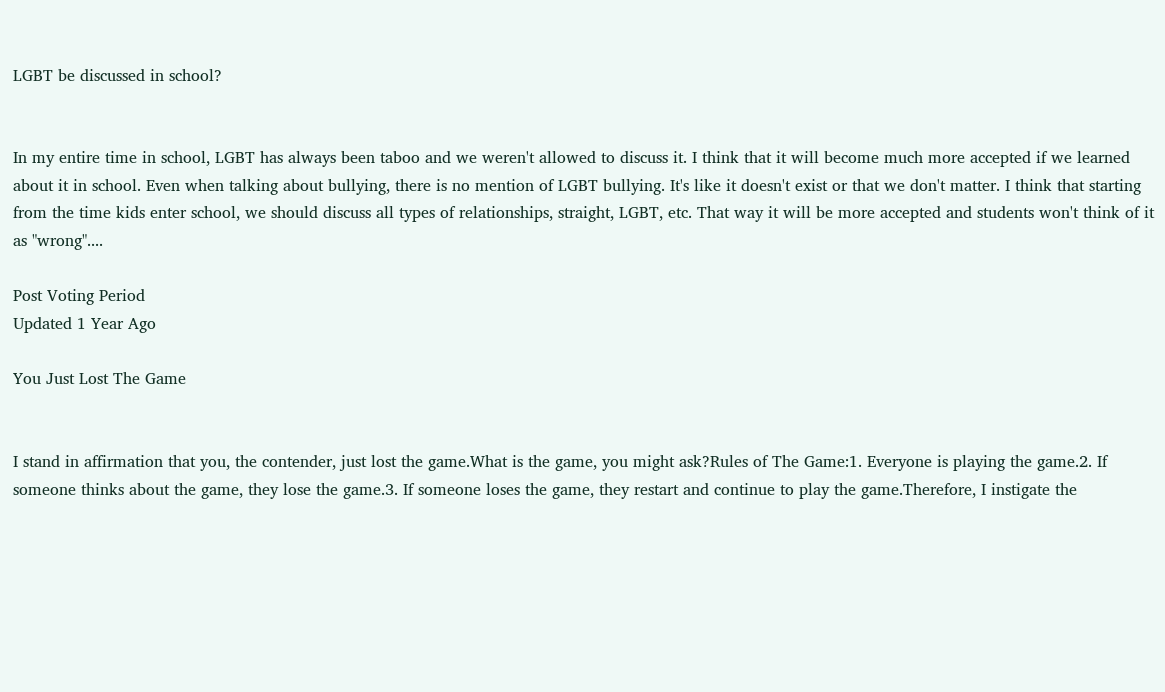LGBT be discussed in school?


In my entire time in school, LGBT has always been taboo and we weren't allowed to discuss it. I think that it will become much more accepted if we learned about it in school. Even when talking about bullying, there is no mention of LGBT bullying. It's like it doesn't exist or that we don't matter. I think that starting from the time kids enter school, we should discuss all types of relationships, straight, LGBT, etc. That way it will be more accepted and students won't think of it as "wrong"....

Post Voting Period
Updated 1 Year Ago

You Just Lost The Game


I stand in affirmation that you, the contender, just lost the game.What is the game, you might ask?Rules of The Game:1. Everyone is playing the game.2. If someone thinks about the game, they lose the game.3. If someone loses the game, they restart and continue to play the game.Therefore, I instigate the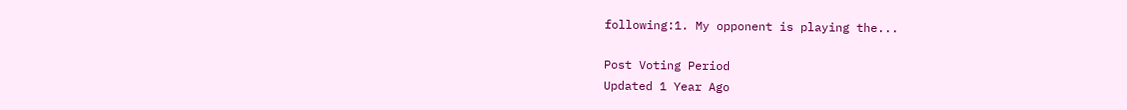following:1. My opponent is playing the...

Post Voting Period
Updated 1 Year Ago